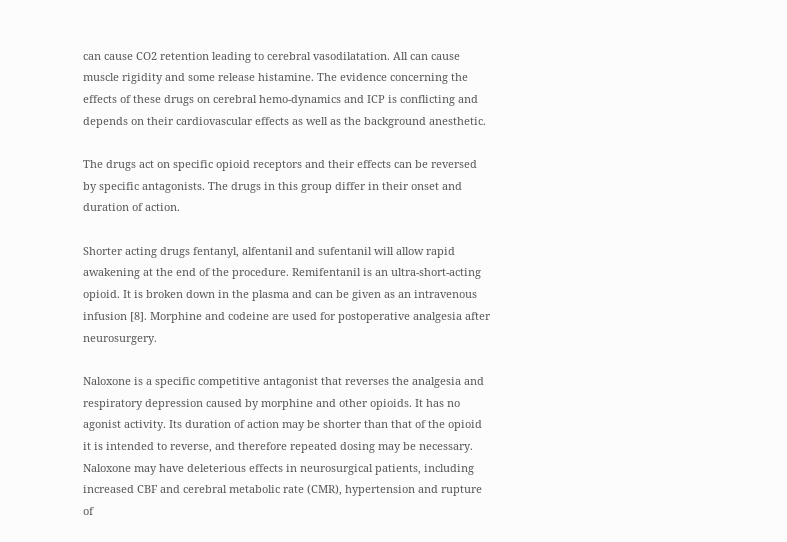can cause CO2 retention leading to cerebral vasodilatation. All can cause muscle rigidity and some release histamine. The evidence concerning the effects of these drugs on cerebral hemo-dynamics and ICP is conflicting and depends on their cardiovascular effects as well as the background anesthetic.

The drugs act on specific opioid receptors and their effects can be reversed by specific antagonists. The drugs in this group differ in their onset and duration of action.

Shorter acting drugs fentanyl, alfentanil and sufentanil will allow rapid awakening at the end of the procedure. Remifentanil is an ultra-short-acting opioid. It is broken down in the plasma and can be given as an intravenous infusion [8]. Morphine and codeine are used for postoperative analgesia after neurosurgery.

Naloxone is a specific competitive antagonist that reverses the analgesia and respiratory depression caused by morphine and other opioids. It has no agonist activity. Its duration of action may be shorter than that of the opioid it is intended to reverse, and therefore repeated dosing may be necessary. Naloxone may have deleterious effects in neurosurgical patients, including increased CBF and cerebral metabolic rate (CMR), hypertension and rupture of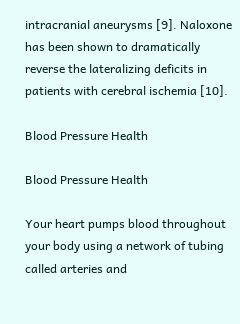intracranial aneurysms [9]. Naloxone has been shown to dramatically reverse the lateralizing deficits in patients with cerebral ischemia [10].

Blood Pressure Health

Blood Pressure Health

Your heart pumps blood throughout your body using a network of tubing called arteries and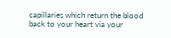capillaries which return the blood back to your heart via your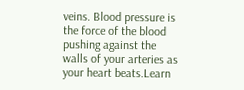veins. Blood pressure is the force of the blood pushing against the walls of your arteries as your heart beats.Learn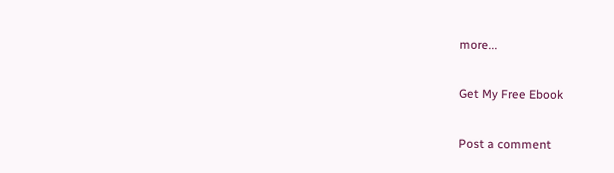more...

Get My Free Ebook

Post a comment